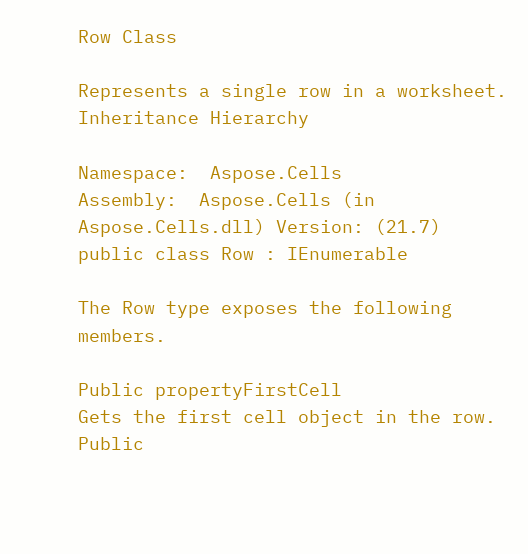Row Class

Represents a single row in a worksheet.
Inheritance Hierarchy

Namespace:  Aspose.Cells
Assembly:  Aspose.Cells (in Aspose.Cells.dll) Version: (21.7)
public class Row : IEnumerable

The Row type exposes the following members.

Public propertyFirstCell
Gets the first cell object in the row.
Public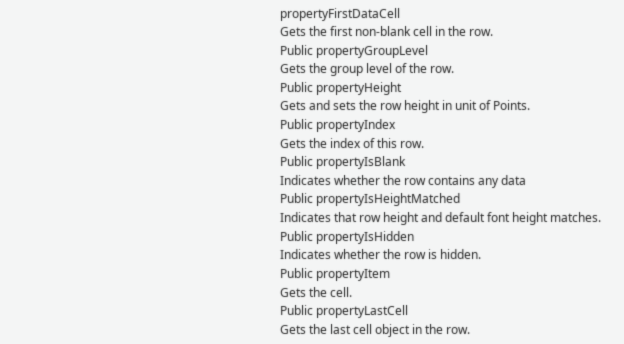propertyFirstDataCell
Gets the first non-blank cell in the row.
Public propertyGroupLevel
Gets the group level of the row.
Public propertyHeight
Gets and sets the row height in unit of Points.
Public propertyIndex
Gets the index of this row.
Public propertyIsBlank
Indicates whether the row contains any data
Public propertyIsHeightMatched
Indicates that row height and default font height matches.
Public propertyIsHidden
Indicates whether the row is hidden.
Public propertyItem
Gets the cell.
Public propertyLastCell
Gets the last cell object in the row.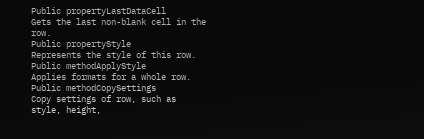Public propertyLastDataCell
Gets the last non-blank cell in the row.
Public propertyStyle
Represents the style of this row.
Public methodApplyStyle
Applies formats for a whole row.
Public methodCopySettings
Copy settings of row, such as style, height,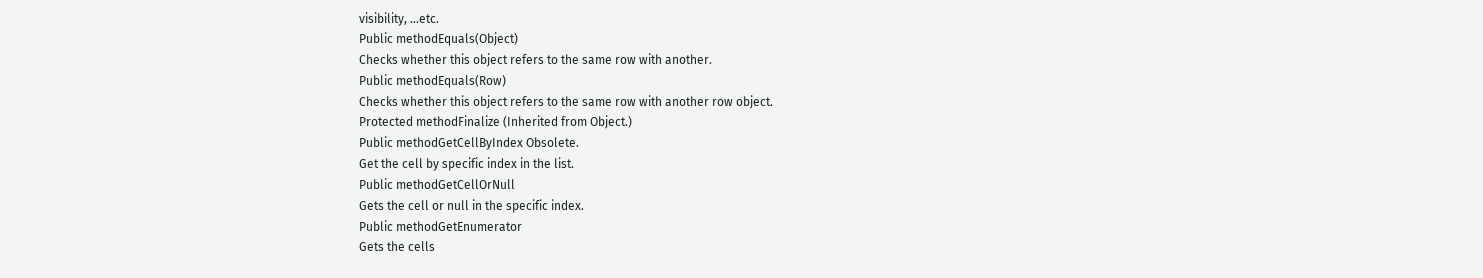visibility, ...etc.
Public methodEquals(Object)
Checks whether this object refers to the same row with another.
Public methodEquals(Row)
Checks whether this object refers to the same row with another row object.
Protected methodFinalize (Inherited from Object.)
Public methodGetCellByIndex Obsolete.
Get the cell by specific index in the list.
Public methodGetCellOrNull
Gets the cell or null in the specific index.
Public methodGetEnumerator
Gets the cells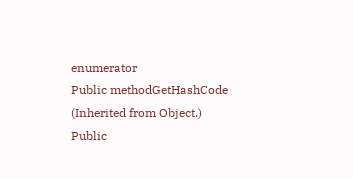enumerator
Public methodGetHashCode (Inherited from Object.)
Public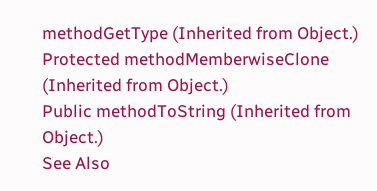methodGetType (Inherited from Object.)
Protected methodMemberwiseClone (Inherited from Object.)
Public methodToString (Inherited from Object.)
See Also